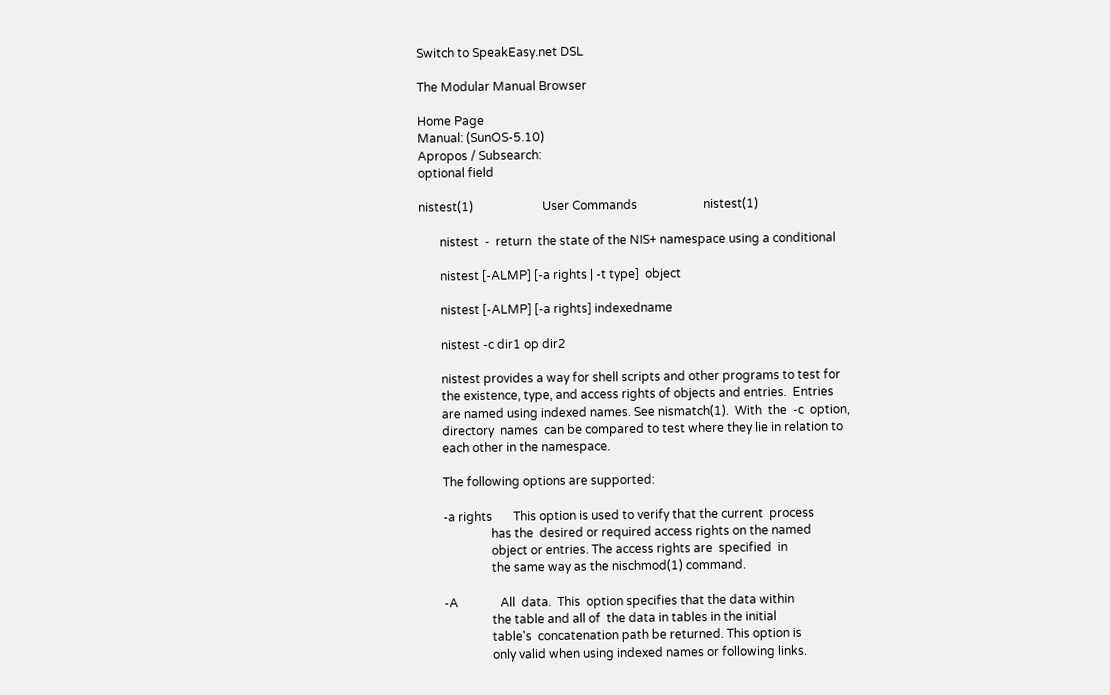Switch to SpeakEasy.net DSL

The Modular Manual Browser

Home Page
Manual: (SunOS-5.10)
Apropos / Subsearch:
optional field

nistest(1)                       User Commands                      nistest(1)

       nistest  -  return  the state of the NIS+ namespace using a conditional

       nistest [-ALMP] [-a rights | -t type]  object

       nistest [-ALMP] [-a rights] indexedname

       nistest -c dir1 op dir2

       nistest provides a way for shell scripts and other programs to test for
       the existence, type, and access rights of objects and entries.  Entries
       are named using indexed names. See nismatch(1).  With  the  -c  option,
       directory  names  can be compared to test where they lie in relation to
       each other in the namespace.

       The following options are supported:

       -a rights       This option is used to verify that the current  process
                       has the  desired or required access rights on the named
                       object or entries. The access rights are  specified  in
                       the same way as the nischmod(1) command.

       -A              All  data.  This  option specifies that the data within
                       the table and all of  the data in tables in the initial
                       table's  concatenation path be returned. This option is
                       only valid when using indexed names or following links.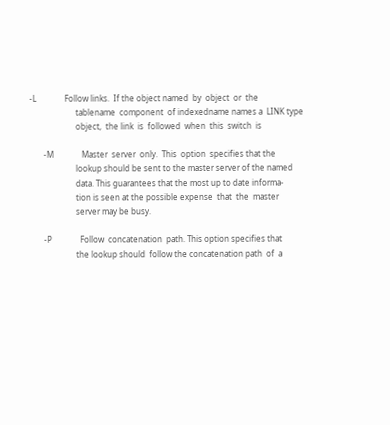-L              Follow links.  If the object named  by  object  or  the
                       tablename  component  of indexedname names a  LINK type
                       object,  the link  is  followed  when  this  switch  is

       -M              Master  server  only.  This  option  specifies that the
                       lookup should be sent to the master server of the named
                       data. This guarantees that the most up to date informa-
                       tion is seen at the possible expense  that  the  master
                       server may be busy.

       -P              Follow  concatenation  path. This option specifies that
                       the lookup should  follow the concatenation path  of  a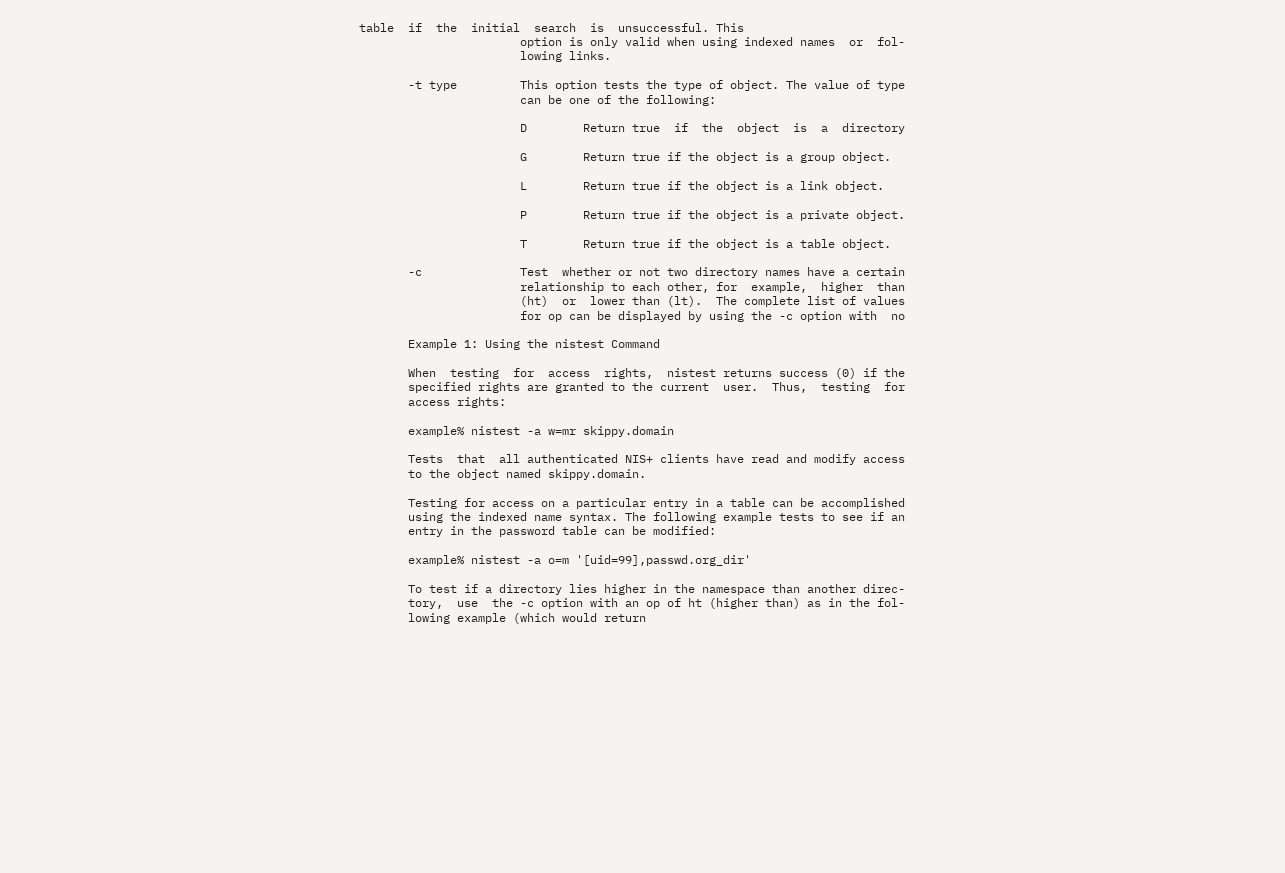table  if  the  initial  search  is  unsuccessful. This
                       option is only valid when using indexed names  or  fol-
                       lowing links.

       -t type         This option tests the type of object. The value of type
                       can be one of the following:

                       D        Return true  if  the  object  is  a  directory

                       G        Return true if the object is a group object.

                       L        Return true if the object is a link object.

                       P        Return true if the object is a private object.

                       T        Return true if the object is a table object.

       -c              Test  whether or not two directory names have a certain
                       relationship to each other, for  example,  higher  than
                       (ht)  or  lower than (lt).  The complete list of values
                       for op can be displayed by using the -c option with  no

       Example 1: Using the nistest Command

       When  testing  for  access  rights,  nistest returns success (0) if the
       specified rights are granted to the current  user.  Thus,  testing  for
       access rights:

       example% nistest -a w=mr skippy.domain

       Tests  that  all authenticated NIS+ clients have read and modify access
       to the object named skippy.domain.

       Testing for access on a particular entry in a table can be accomplished
       using the indexed name syntax. The following example tests to see if an
       entry in the password table can be modified:

       example% nistest -a o=m '[uid=99],passwd.org_dir'

       To test if a directory lies higher in the namespace than another direc-
       tory,  use  the -c option with an op of ht (higher than) as in the fol-
       lowing example (which would return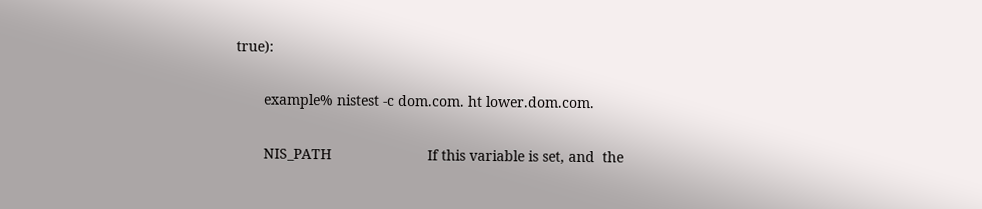true):

       example% nistest -c dom.com. ht lower.dom.com.

       NIS_PATH                        If this variable is set, and  the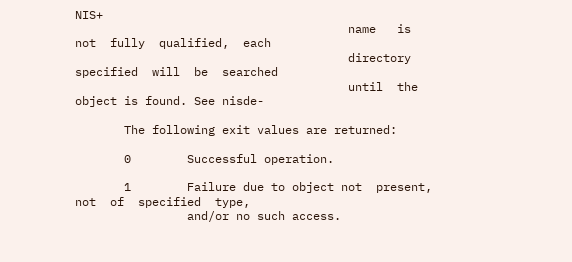NIS+
                                       name   is  not  fully  qualified,  each
                                       directory specified  will  be  searched
                                       until  the  object is found. See nisde-

       The following exit values are returned:

       0        Successful operation.

       1        Failure due to object not  present,  not  of  specified  type,
                and/or no such access.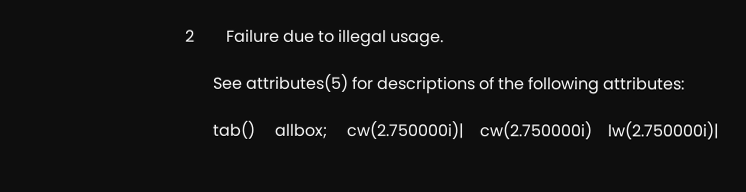2        Failure due to illegal usage.

       See attributes(5) for descriptions of the following attributes:

       tab()     allbox;     cw(2.750000i)|    cw(2.750000i)    lw(2.750000i)|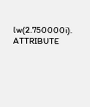lw(2.750000i).  ATTRIBUTE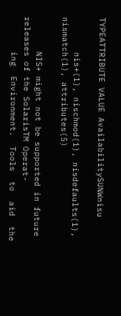TYPEATTRIBUTE VALUE AvailabilitySUNWnisu

       nis+(1), nischmod(1), nisdefaults(1), nismatch(1), attributes(5)

       NIS+ might not be supported in future releases of the SolarisTM Operat-
       ing  Environment.  Tools  to  aid  the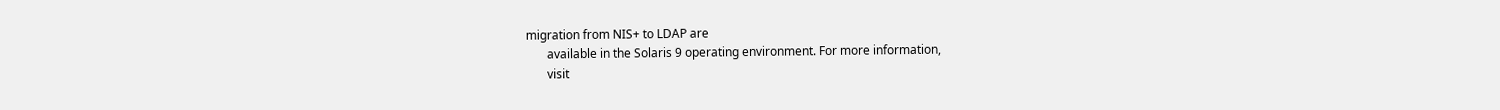migration from NIS+ to LDAP are
       available in the Solaris 9 operating environment. For more information,
       visit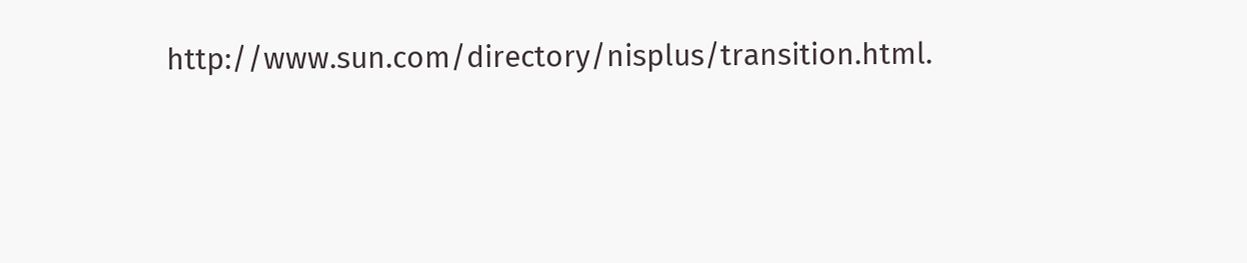http://www.sun.com/directory/nisplus/transition.html.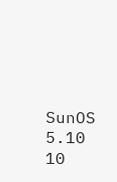SunOS 5.10                        10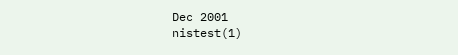Dec 2001                       nistest(1)